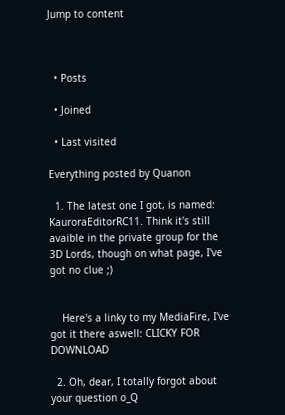Jump to content



  • Posts

  • Joined

  • Last visited

Everything posted by Quanon

  1. The latest one I got, is named: KauroraEditorRC11. Think it's still avaible in the private group for the 3D Lords, though on what page, I've got no clue ;)


    Here's a linky to my MediaFire, I've got it there aswell: CLICKY FOR DOWNLOAD

  2. Oh, dear, I totally forgot about your question o_Q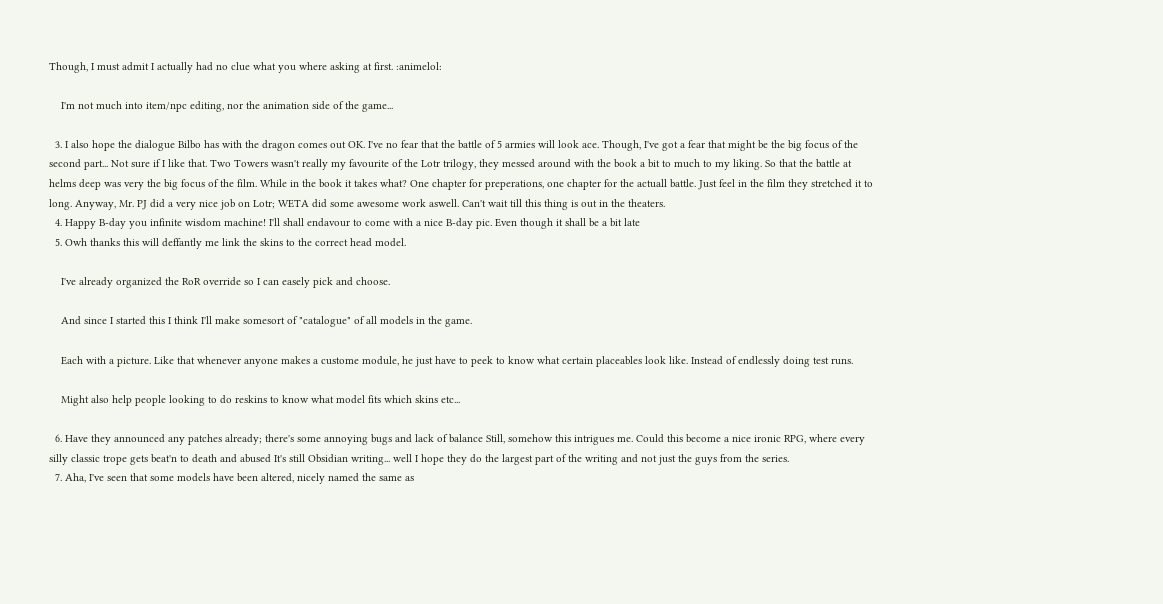Though, I must admit I actually had no clue what you where asking at first. :animelol:

    I'm not much into item/npc editing, nor the animation side of the game...

  3. I also hope the dialogue Bilbo has with the dragon comes out OK. I've no fear that the battle of 5 armies will look ace. Though, I've got a fear that might be the big focus of the second part... Not sure if I like that. Two Towers wasn't really my favourite of the Lotr trilogy, they messed around with the book a bit to much to my liking. So that the battle at helms deep was very the big focus of the film. While in the book it takes what? One chapter for preperations, one chapter for the actuall battle. Just feel in the film they stretched it to long. Anyway, Mr. PJ did a very nice job on Lotr; WETA did some awesome work aswell. Can't wait till this thing is out in the theaters.
  4. Happy B-day you infinite wisdom machine! I'll shall endavour to come with a nice B-day pic. Even though it shall be a bit late
  5. Owh thanks this will deffantly me link the skins to the correct head model.

    I've already organized the RoR override so I can easely pick and choose.

    And since I started this I think I'll make somesort of "catalogue" of all models in the game.

    Each with a picture. Like that whenever anyone makes a custome module, he just have to peek to know what certain placeables look like. Instead of endlessly doing test runs.

    Might also help people looking to do reskins to know what model fits which skins etc...

  6. Have they announced any patches already; there's some annoying bugs and lack of balance Still, somehow this intrigues me. Could this become a nice ironic RPG, where every silly classic trope gets beat'n to death and abused It's still Obsidian writing... well I hope they do the largest part of the writing and not just the guys from the series.
  7. Aha, I've seen that some models have been altered, nicely named the same as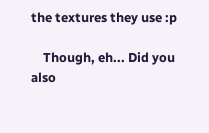the textures they use :p

    Though, eh... Did you also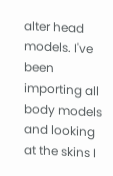alter head models. I've been importing all body models and looking at the skins I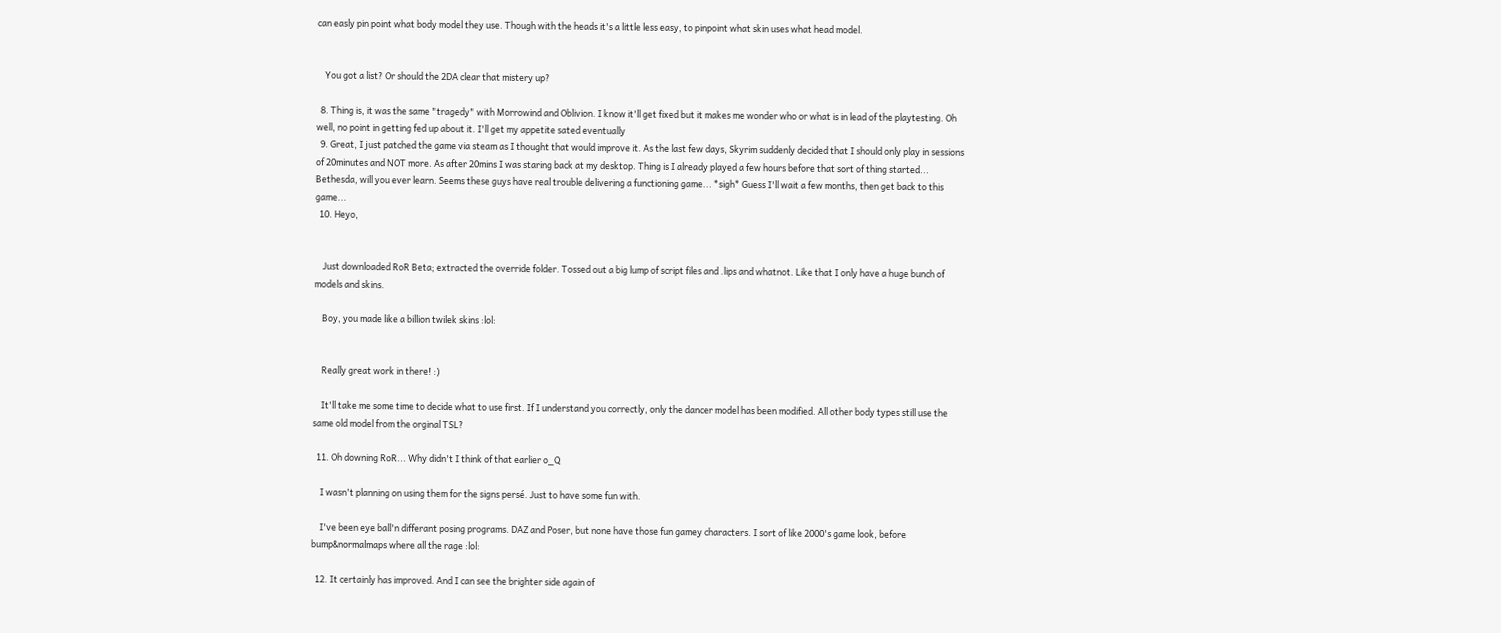can easly pin point what body model they use. Though with the heads it's a little less easy, to pinpoint what skin uses what head model.


    You got a list? Or should the 2DA clear that mistery up?

  8. Thing is, it was the same "tragedy" with Morrowind and Oblivion. I know it'll get fixed but it makes me wonder who or what is in lead of the playtesting. Oh well, no point in getting fed up about it. I'll get my appetite sated eventually
  9. Great, I just patched the game via steam as I thought that would improve it. As the last few days, Skyrim suddenly decided that I should only play in sessions of 20minutes and NOT more. As after 20mins I was staring back at my desktop. Thing is I already played a few hours before that sort of thing started... Bethesda, will you ever learn. Seems these guys have real trouble delivering a functioning game... *sigh* Guess I'll wait a few months, then get back to this game...
  10. Heyo,


    Just downloaded RoR Beta; extracted the override folder. Tossed out a big lump of script files and .lips and whatnot. Like that I only have a huge bunch of models and skins.

    Boy, you made like a billion twilek skins :lol:


    Really great work in there! :)

    It'll take me some time to decide what to use first. If I understand you correctly, only the dancer model has been modified. All other body types still use the same old model from the orginal TSL?

  11. Oh downing RoR... Why didn't I think of that earlier o_Q

    I wasn't planning on using them for the signs persé. Just to have some fun with.

    I've been eye ball'n differant posing programs. DAZ and Poser, but none have those fun gamey characters. I sort of like 2000's game look, before bump&normalmaps where all the rage :lol:

  12. It certainly has improved. And I can see the brighter side again of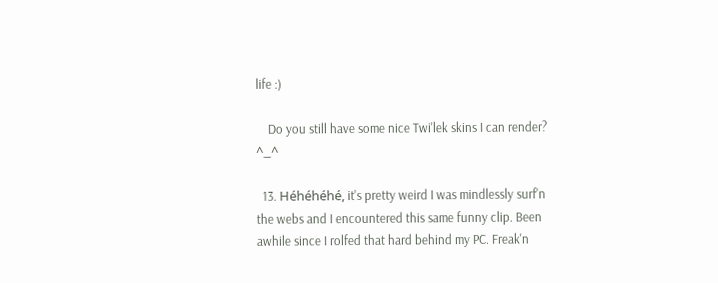life :)

    Do you still have some nice Twi'lek skins I can render? ^_^

  13. Héhéhéhé, it's pretty weird I was mindlessly surf'n the webs and I encountered this same funny clip. Been awhile since I rolfed that hard behind my PC. Freak'n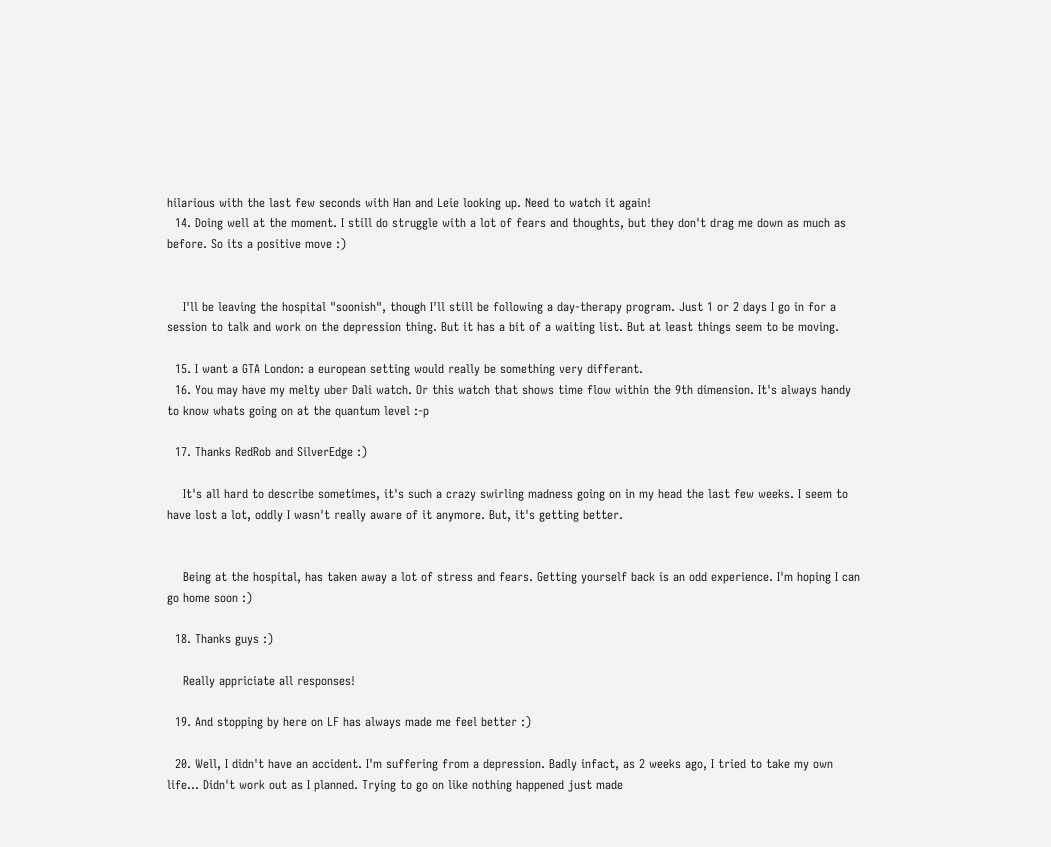hilarious with the last few seconds with Han and Leie looking up. Need to watch it again!
  14. Doing well at the moment. I still do struggle with a lot of fears and thoughts, but they don't drag me down as much as before. So its a positive move :)


    I'll be leaving the hospital "soonish", though I'll still be following a day-therapy program. Just 1 or 2 days I go in for a session to talk and work on the depression thing. But it has a bit of a waiting list. But at least things seem to be moving.

  15. I want a GTA London: a european setting would really be something very differant.
  16. You may have my melty uber Dali watch. Or this watch that shows time flow within the 9th dimension. It's always handy to know whats going on at the quantum level :-p

  17. Thanks RedRob and SilverEdge :)

    It's all hard to describe sometimes, it's such a crazy swirling madness going on in my head the last few weeks. I seem to have lost a lot, oddly I wasn't really aware of it anymore. But, it's getting better.


    Being at the hospital, has taken away a lot of stress and fears. Getting yourself back is an odd experience. I'm hoping I can go home soon :)

  18. Thanks guys :)

    Really appriciate all responses!

  19. And stopping by here on LF has always made me feel better :)

  20. Well, I didn't have an accident. I'm suffering from a depression. Badly infact, as 2 weeks ago, I tried to take my own life... Didn't work out as I planned. Trying to go on like nothing happened just made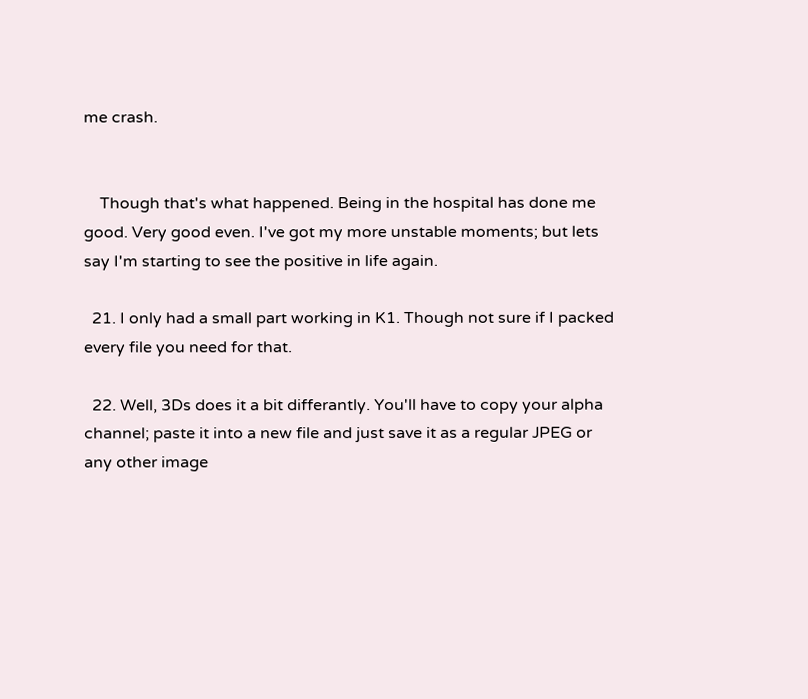me crash.


    Though that's what happened. Being in the hospital has done me good. Very good even. I've got my more unstable moments; but lets say I'm starting to see the positive in life again.

  21. I only had a small part working in K1. Though not sure if I packed every file you need for that.

  22. Well, 3Ds does it a bit differantly. You'll have to copy your alpha channel; paste it into a new file and just save it as a regular JPEG or any other image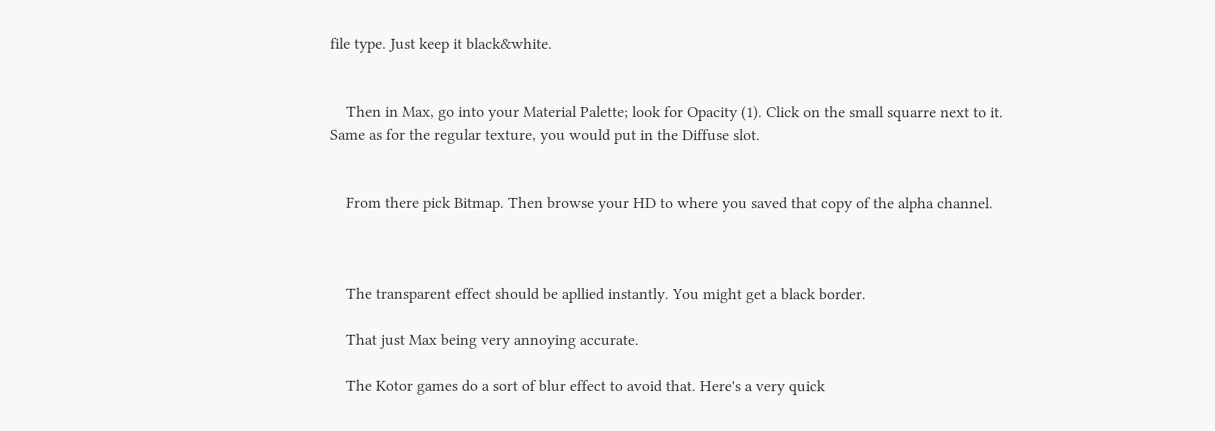file type. Just keep it black&white.


    Then in Max, go into your Material Palette; look for Opacity (1). Click on the small squarre next to it. Same as for the regular texture, you would put in the Diffuse slot.


    From there pick Bitmap. Then browse your HD to where you saved that copy of the alpha channel.



    The transparent effect should be apllied instantly. You might get a black border.

    That just Max being very annoying accurate.

    The Kotor games do a sort of blur effect to avoid that. Here's a very quick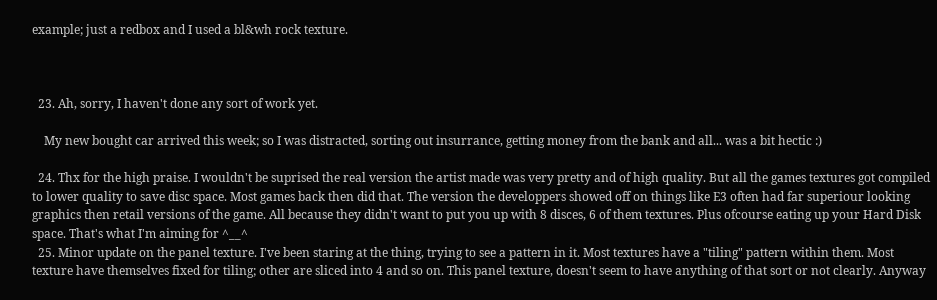example; just a redbox and I used a bl&wh rock texture.



  23. Ah, sorry, I haven't done any sort of work yet.

    My new bought car arrived this week; so I was distracted, sorting out insurrance, getting money from the bank and all... was a bit hectic :)

  24. Thx for the high praise. I wouldn't be suprised the real version the artist made was very pretty and of high quality. But all the games textures got compiled to lower quality to save disc space. Most games back then did that. The version the developpers showed off on things like E3 often had far superiour looking graphics then retail versions of the game. All because they didn't want to put you up with 8 disces, 6 of them textures. Plus ofcourse eating up your Hard Disk space. That's what I'm aiming for ^__^
  25. Minor update on the panel texture. I've been staring at the thing, trying to see a pattern in it. Most textures have a "tiling" pattern within them. Most texture have themselves fixed for tiling; other are sliced into 4 and so on. This panel texture, doesn't seem to have anything of that sort or not clearly. Anyway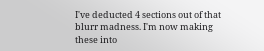I've deducted 4 sections out of that blurr madness. I'm now making these into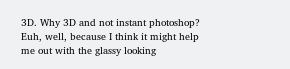3D. Why 3D and not instant photoshop? Euh, well, because I think it might help me out with the glassy looking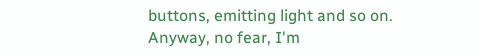buttons, emitting light and so on. Anyway, no fear, I'm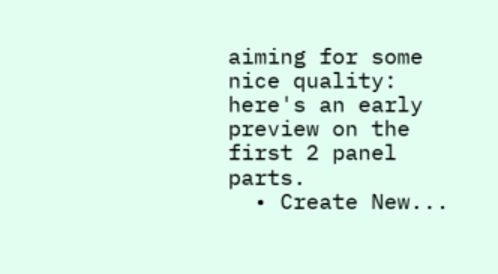aiming for some nice quality: here's an early preview on the first 2 panel parts.
  • Create New...